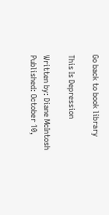Go back to book library

This Is Depression

Written by: Diane McIntosh
Published: October 10,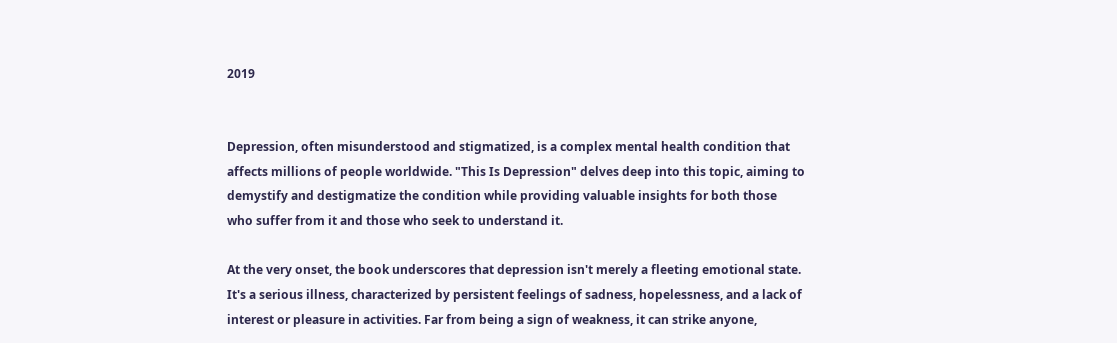2019


Depression, often misunderstood and stigmatized, is a complex mental health condition that affects millions of people worldwide. "This Is Depression" delves deep into this topic, aiming to demystify and destigmatize the condition while providing valuable insights for both those who suffer from it and those who seek to understand it.

At the very onset, the book underscores that depression isn't merely a fleeting emotional state. It's a serious illness, characterized by persistent feelings of sadness, hopelessness, and a lack of interest or pleasure in activities. Far from being a sign of weakness, it can strike anyone,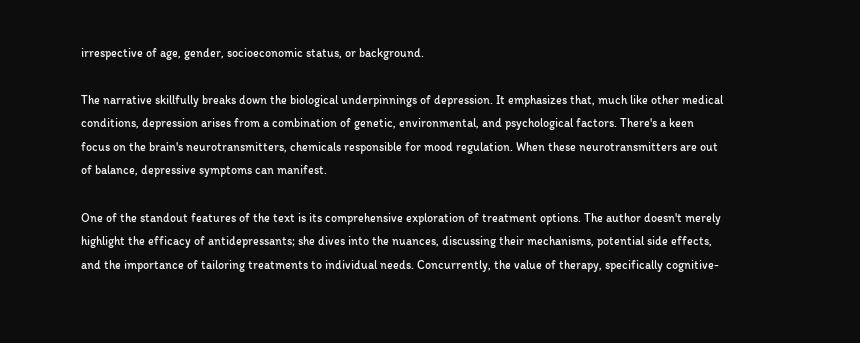irrespective of age, gender, socioeconomic status, or background.

The narrative skillfully breaks down the biological underpinnings of depression. It emphasizes that, much like other medical conditions, depression arises from a combination of genetic, environmental, and psychological factors. There's a keen focus on the brain's neurotransmitters, chemicals responsible for mood regulation. When these neurotransmitters are out of balance, depressive symptoms can manifest.

One of the standout features of the text is its comprehensive exploration of treatment options. The author doesn't merely highlight the efficacy of antidepressants; she dives into the nuances, discussing their mechanisms, potential side effects, and the importance of tailoring treatments to individual needs. Concurrently, the value of therapy, specifically cognitive-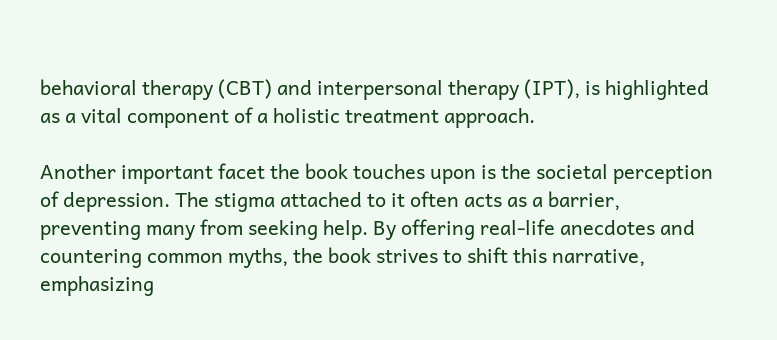behavioral therapy (CBT) and interpersonal therapy (IPT), is highlighted as a vital component of a holistic treatment approach.

Another important facet the book touches upon is the societal perception of depression. The stigma attached to it often acts as a barrier, preventing many from seeking help. By offering real-life anecdotes and countering common myths, the book strives to shift this narrative, emphasizing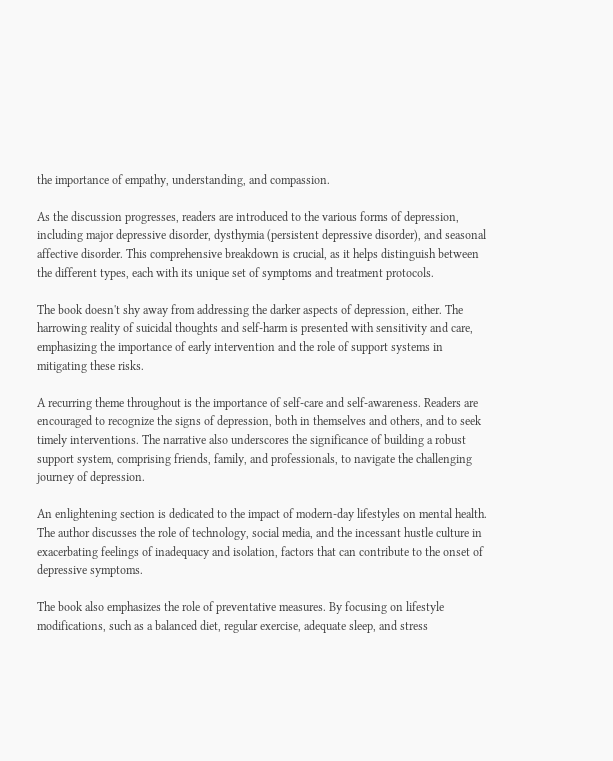the importance of empathy, understanding, and compassion.

As the discussion progresses, readers are introduced to the various forms of depression, including major depressive disorder, dysthymia (persistent depressive disorder), and seasonal affective disorder. This comprehensive breakdown is crucial, as it helps distinguish between the different types, each with its unique set of symptoms and treatment protocols.

The book doesn't shy away from addressing the darker aspects of depression, either. The harrowing reality of suicidal thoughts and self-harm is presented with sensitivity and care, emphasizing the importance of early intervention and the role of support systems in mitigating these risks.

A recurring theme throughout is the importance of self-care and self-awareness. Readers are encouraged to recognize the signs of depression, both in themselves and others, and to seek timely interventions. The narrative also underscores the significance of building a robust support system, comprising friends, family, and professionals, to navigate the challenging journey of depression.

An enlightening section is dedicated to the impact of modern-day lifestyles on mental health. The author discusses the role of technology, social media, and the incessant hustle culture in exacerbating feelings of inadequacy and isolation, factors that can contribute to the onset of depressive symptoms.

The book also emphasizes the role of preventative measures. By focusing on lifestyle modifications, such as a balanced diet, regular exercise, adequate sleep, and stress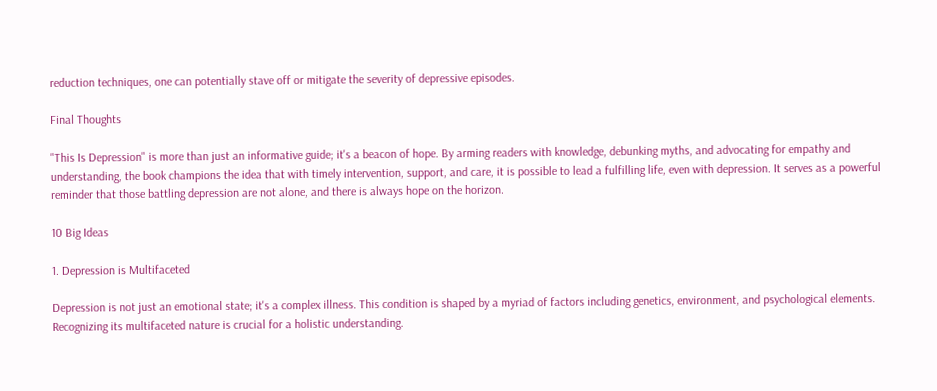reduction techniques, one can potentially stave off or mitigate the severity of depressive episodes.

Final Thoughts

"This Is Depression" is more than just an informative guide; it's a beacon of hope. By arming readers with knowledge, debunking myths, and advocating for empathy and understanding, the book champions the idea that with timely intervention, support, and care, it is possible to lead a fulfilling life, even with depression. It serves as a powerful reminder that those battling depression are not alone, and there is always hope on the horizon.

10 Big Ideas

1. Depression is Multifaceted

Depression is not just an emotional state; it's a complex illness. This condition is shaped by a myriad of factors including genetics, environment, and psychological elements. Recognizing its multifaceted nature is crucial for a holistic understanding.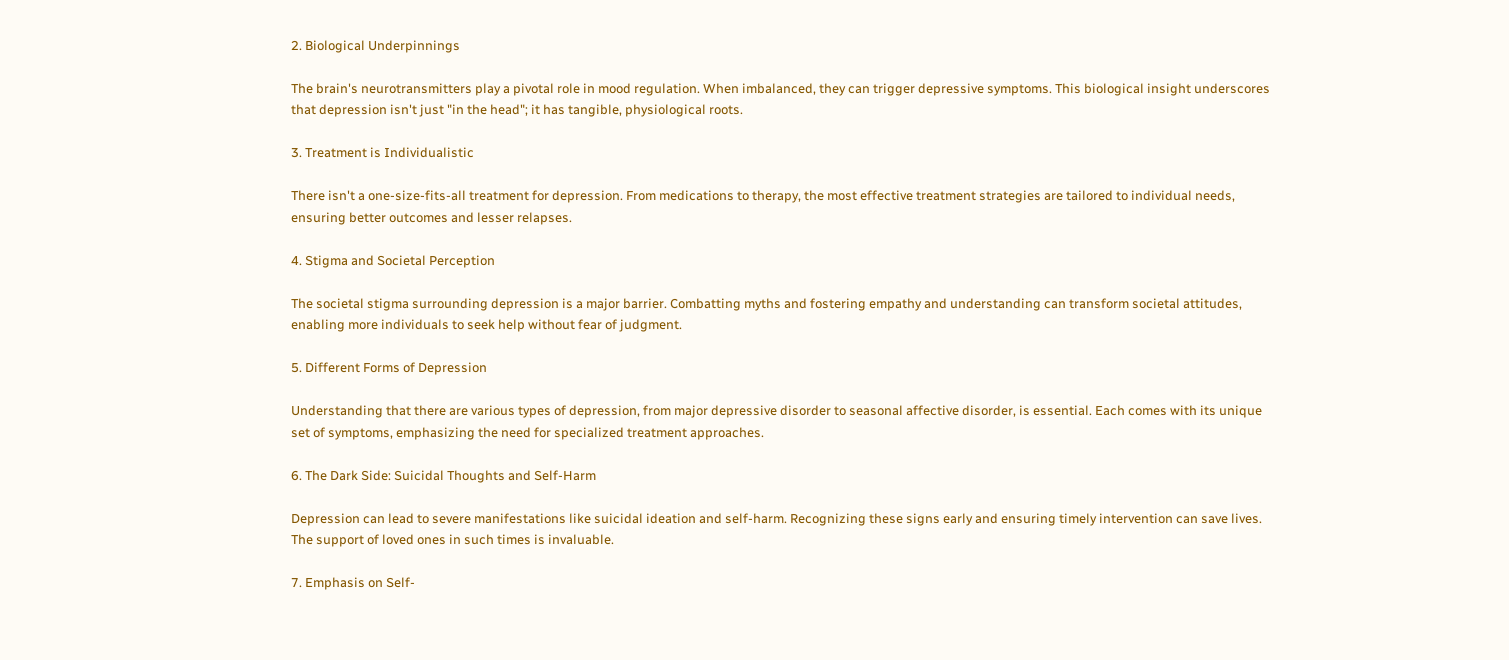2. Biological Underpinnings

The brain's neurotransmitters play a pivotal role in mood regulation. When imbalanced, they can trigger depressive symptoms. This biological insight underscores that depression isn't just "in the head"; it has tangible, physiological roots.

3. Treatment is Individualistic

There isn't a one-size-fits-all treatment for depression. From medications to therapy, the most effective treatment strategies are tailored to individual needs, ensuring better outcomes and lesser relapses.

4. Stigma and Societal Perception

The societal stigma surrounding depression is a major barrier. Combatting myths and fostering empathy and understanding can transform societal attitudes, enabling more individuals to seek help without fear of judgment.

5. Different Forms of Depression

Understanding that there are various types of depression, from major depressive disorder to seasonal affective disorder, is essential. Each comes with its unique set of symptoms, emphasizing the need for specialized treatment approaches.

6. The Dark Side: Suicidal Thoughts and Self-Harm

Depression can lead to severe manifestations like suicidal ideation and self-harm. Recognizing these signs early and ensuring timely intervention can save lives. The support of loved ones in such times is invaluable.

7. Emphasis on Self-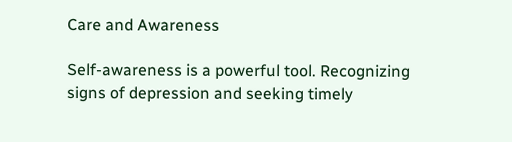Care and Awareness

Self-awareness is a powerful tool. Recognizing signs of depression and seeking timely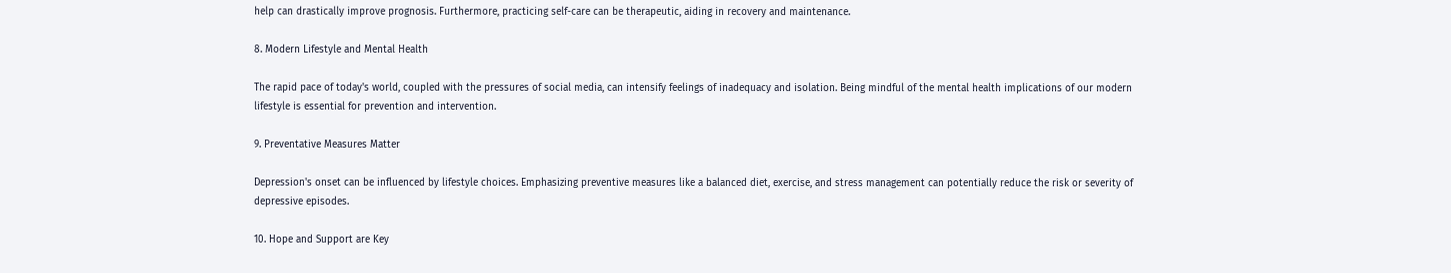help can drastically improve prognosis. Furthermore, practicing self-care can be therapeutic, aiding in recovery and maintenance.

8. Modern Lifestyle and Mental Health

The rapid pace of today's world, coupled with the pressures of social media, can intensify feelings of inadequacy and isolation. Being mindful of the mental health implications of our modern lifestyle is essential for prevention and intervention.

9. Preventative Measures Matter

Depression's onset can be influenced by lifestyle choices. Emphasizing preventive measures like a balanced diet, exercise, and stress management can potentially reduce the risk or severity of depressive episodes.

10. Hope and Support are Key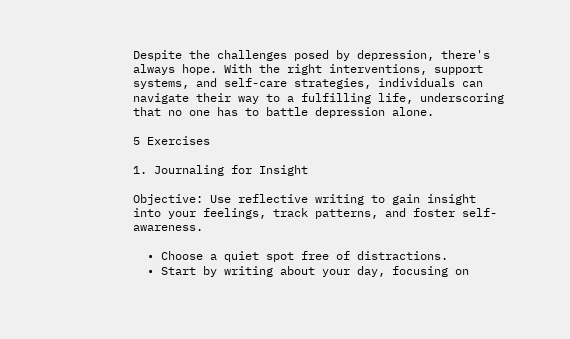Despite the challenges posed by depression, there's always hope. With the right interventions, support systems, and self-care strategies, individuals can navigate their way to a fulfilling life, underscoring that no one has to battle depression alone.

5 Exercises

1. Journaling for Insight

Objective: Use reflective writing to gain insight into your feelings, track patterns, and foster self-awareness.

  • Choose a quiet spot free of distractions.
  • Start by writing about your day, focusing on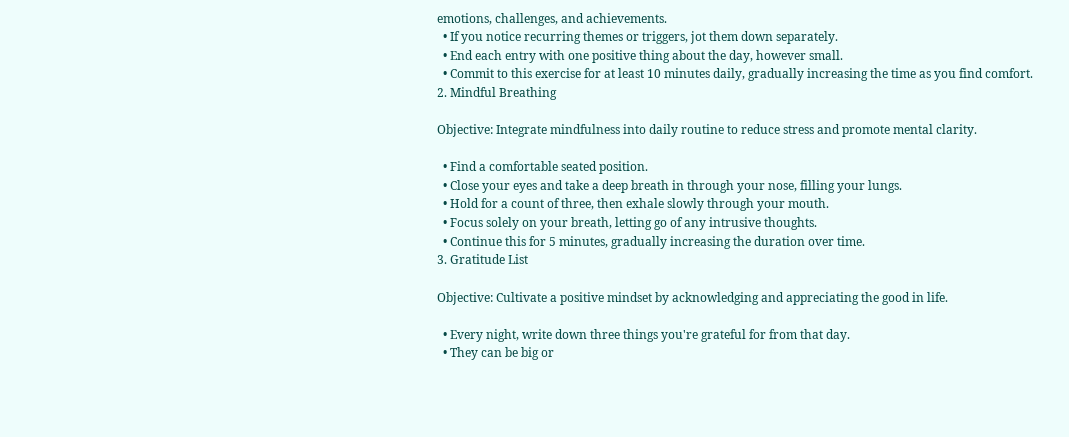emotions, challenges, and achievements.
  • If you notice recurring themes or triggers, jot them down separately.
  • End each entry with one positive thing about the day, however small.
  • Commit to this exercise for at least 10 minutes daily, gradually increasing the time as you find comfort.
2. Mindful Breathing

Objective: Integrate mindfulness into daily routine to reduce stress and promote mental clarity.

  • Find a comfortable seated position.
  • Close your eyes and take a deep breath in through your nose, filling your lungs.
  • Hold for a count of three, then exhale slowly through your mouth.
  • Focus solely on your breath, letting go of any intrusive thoughts.
  • Continue this for 5 minutes, gradually increasing the duration over time.
3. Gratitude List

Objective: Cultivate a positive mindset by acknowledging and appreciating the good in life.

  • Every night, write down three things you're grateful for from that day.
  • They can be big or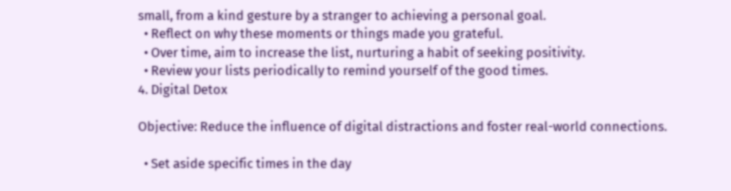small, from a kind gesture by a stranger to achieving a personal goal.
  • Reflect on why these moments or things made you grateful.
  • Over time, aim to increase the list, nurturing a habit of seeking positivity.
  • Review your lists periodically to remind yourself of the good times.
4. Digital Detox

Objective: Reduce the influence of digital distractions and foster real-world connections.

  • Set aside specific times in the day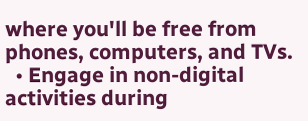where you'll be free from phones, computers, and TVs.
  • Engage in non-digital activities during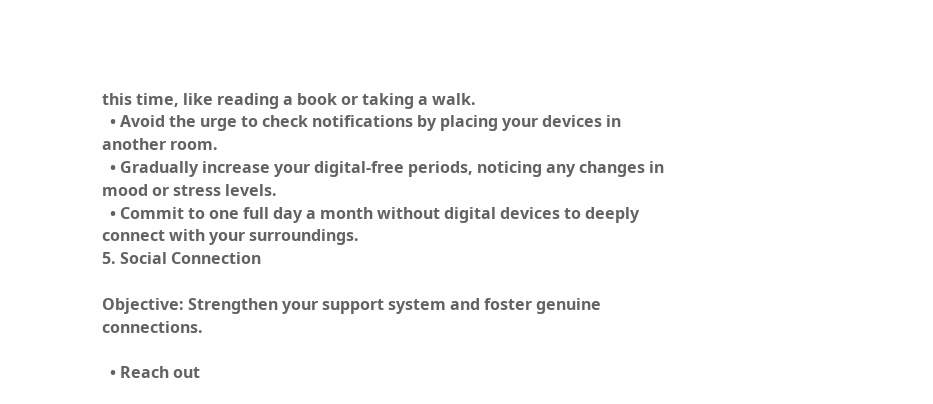this time, like reading a book or taking a walk.
  • Avoid the urge to check notifications by placing your devices in another room.
  • Gradually increase your digital-free periods, noticing any changes in mood or stress levels.
  • Commit to one full day a month without digital devices to deeply connect with your surroundings.
5. Social Connection

Objective: Strengthen your support system and foster genuine connections.

  • Reach out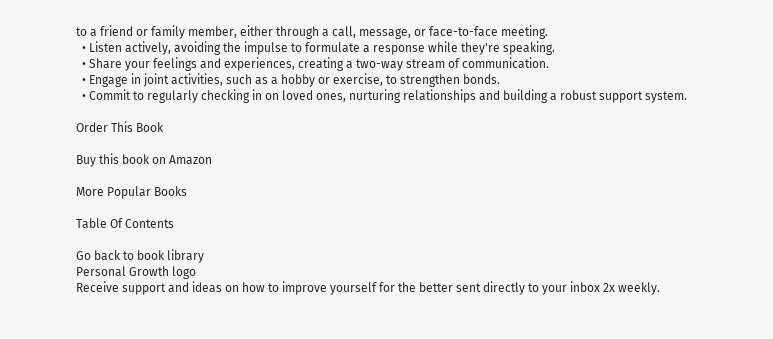to a friend or family member, either through a call, message, or face-to-face meeting.
  • Listen actively, avoiding the impulse to formulate a response while they're speaking.
  • Share your feelings and experiences, creating a two-way stream of communication.
  • Engage in joint activities, such as a hobby or exercise, to strengthen bonds.
  • Commit to regularly checking in on loved ones, nurturing relationships and building a robust support system.

Order This Book

Buy this book on Amazon

More Popular Books

Table Of Contents

Go back to book library
Personal Growth logo
Receive support and ideas on how to improve yourself for the better sent directly to your inbox 2x weekly.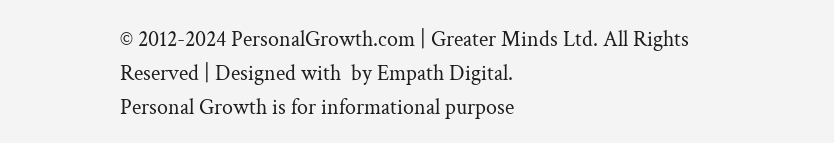© 2012-2024 PersonalGrowth.com | Greater Minds Ltd. All Rights Reserved | Designed with  by Empath Digital.
Personal Growth is for informational purpose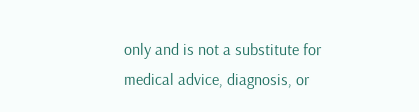only and is not a substitute for medical advice, diagnosis, or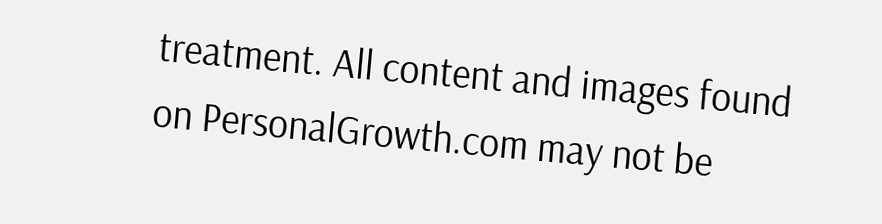treatment. All content and images found on PersonalGrowth.com may not be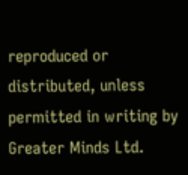reproduced or distributed, unless permitted in writing by Greater Minds Ltd.